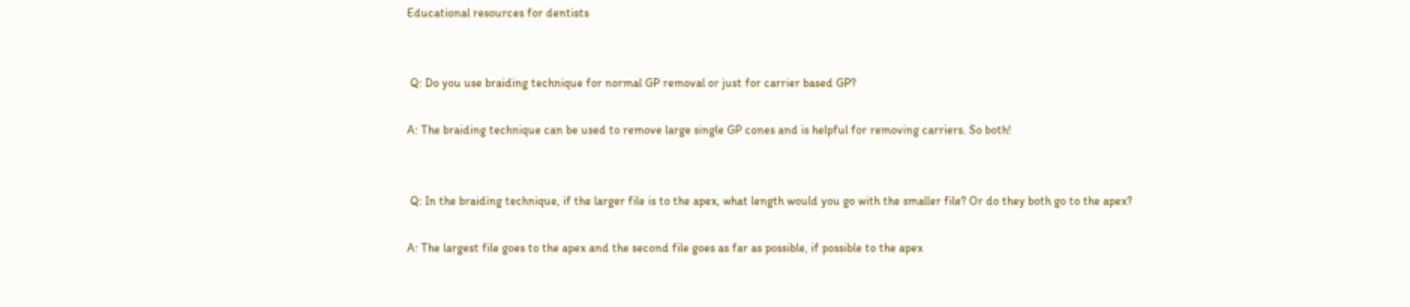Educational resources for dentists


 Q: Do you use braiding technique for normal GP removal or just for carrier based GP?

A: The braiding technique can be used to remove large single GP cones and is helpful for removing carriers. So both!


 Q: In the braiding technique, if the larger file is to the apex, what length would you go with the smaller file? Or do they both go to the apex?

A: The largest file goes to the apex and the second file goes as far as possible, if possible to the apex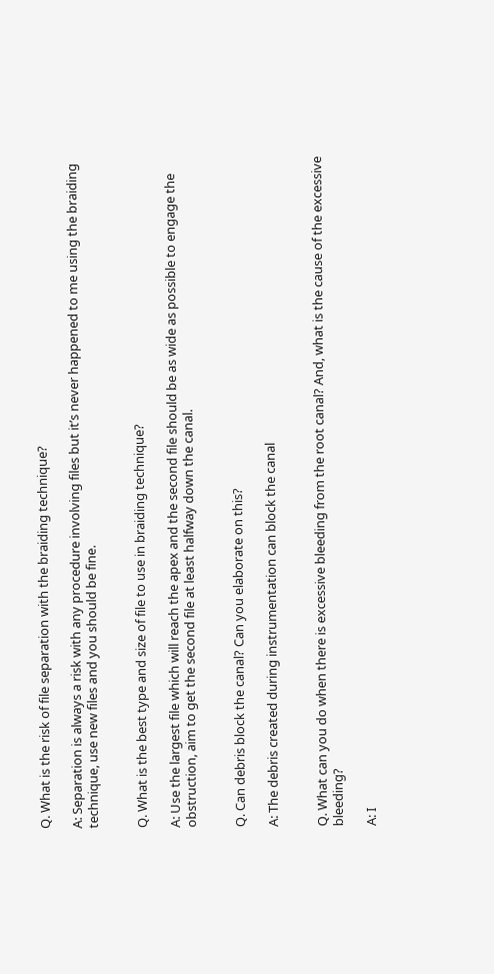Q. What is the risk of file separation with the braiding technique?

A: Separation is always a risk with any procedure involving files but it’s never happened to me using the braiding technique, use new files and you should be fine.


Q. What is the best type and size of file to use in braiding technique?

A: Use the largest file which will reach the apex and the second file should be as wide as possible to engage the obstruction, aim to get the second file at least halfway down the canal.


Q. Can debris block the canal? Can you elaborate on this?

A: The debris created during instrumentation can block the canal


Q. What can you do when there is excessive bleeding from the root canal? And, what is the cause of the excessive bleeding?

A: I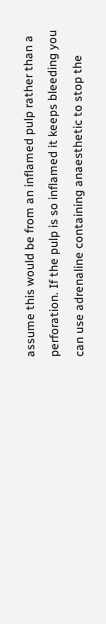assume this would be from an inflamed pulp rather than a perforation. If the pulp is so inflamed it keeps bleeding you can use adrenaline containing anaesthetic to stop the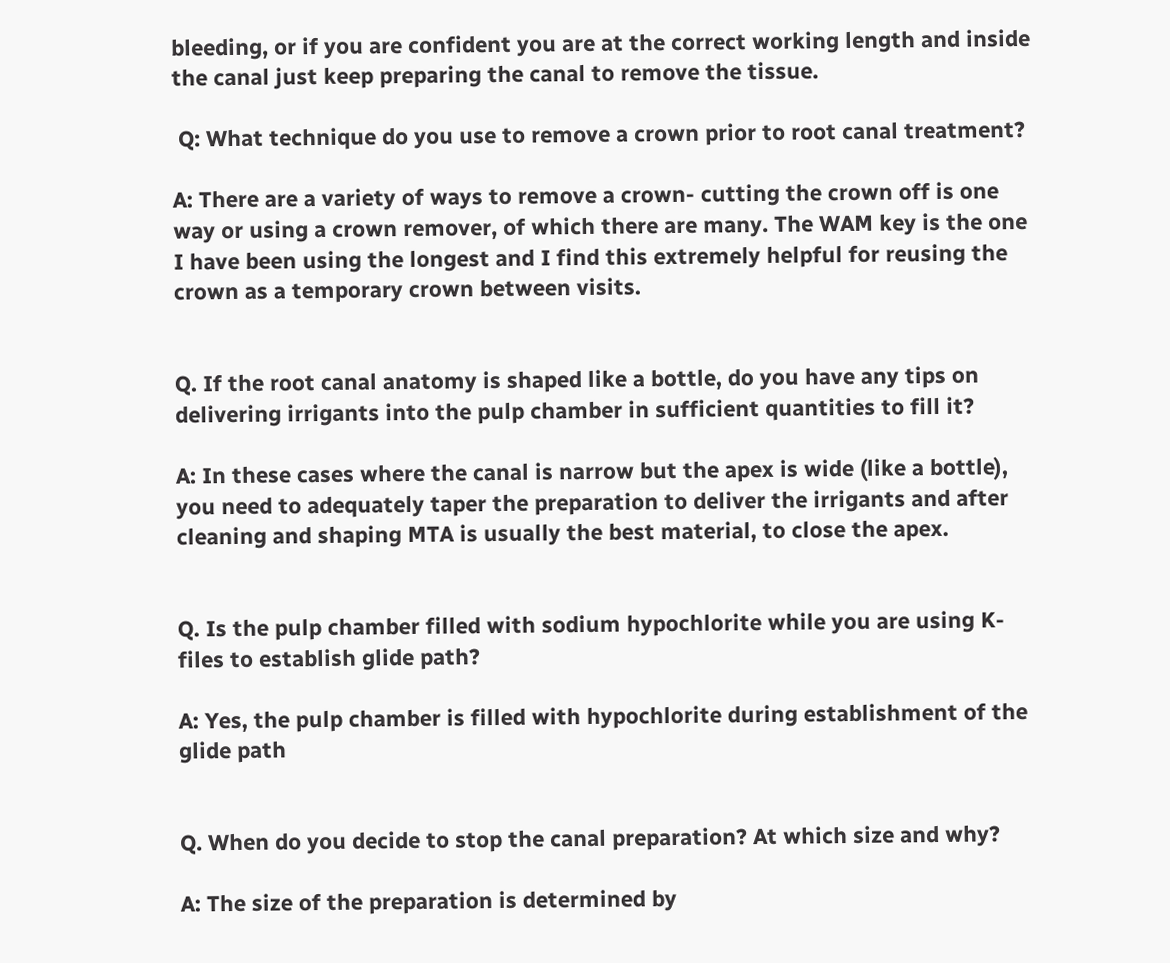bleeding, or if you are confident you are at the correct working length and inside the canal just keep preparing the canal to remove the tissue.

 Q: What technique do you use to remove a crown prior to root canal treatment?

A: There are a variety of ways to remove a crown- cutting the crown off is one way or using a crown remover, of which there are many. The WAM key is the one I have been using the longest and I find this extremely helpful for reusing the crown as a temporary crown between visits.


Q. If the root canal anatomy is shaped like a bottle, do you have any tips on delivering irrigants into the pulp chamber in sufficient quantities to fill it?

A: In these cases where the canal is narrow but the apex is wide (like a bottle), you need to adequately taper the preparation to deliver the irrigants and after cleaning and shaping MTA is usually the best material, to close the apex.


Q. Is the pulp chamber filled with sodium hypochlorite while you are using K-files to establish glide path?

A: Yes, the pulp chamber is filled with hypochlorite during establishment of the glide path


Q. When do you decide to stop the canal preparation? At which size and why?

A: The size of the preparation is determined by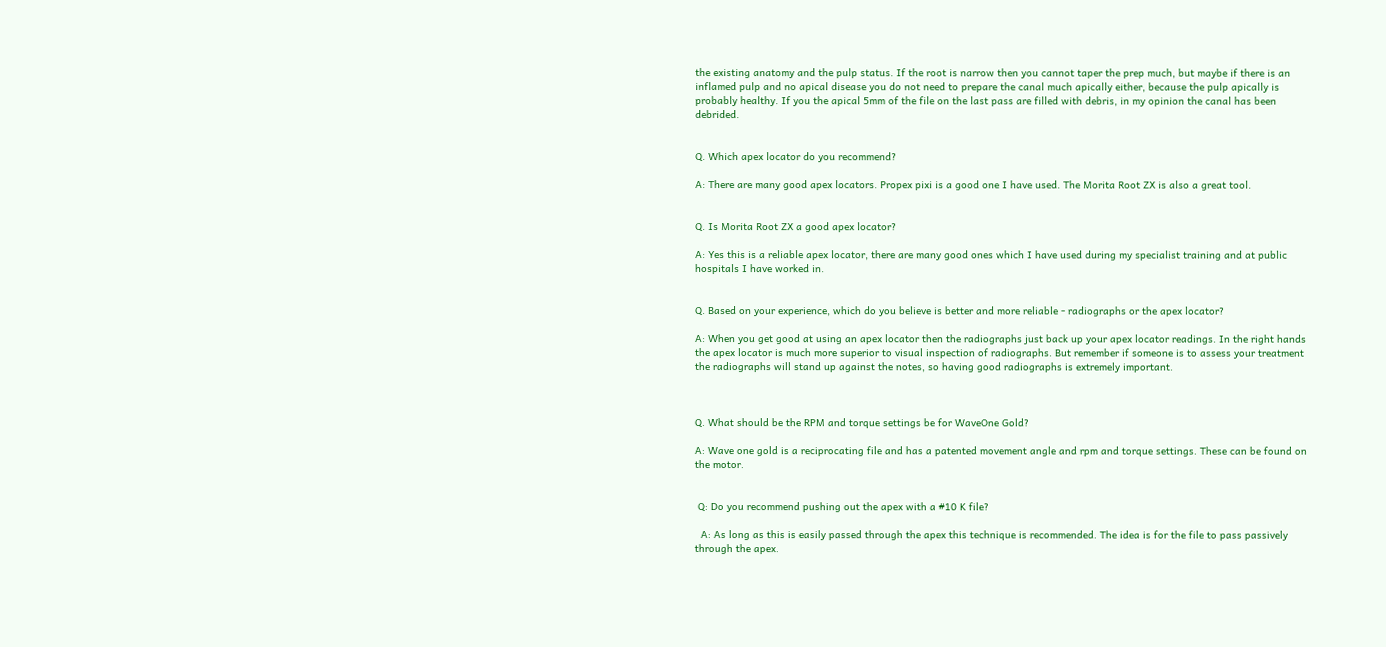the existing anatomy and the pulp status. If the root is narrow then you cannot taper the prep much, but maybe if there is an inflamed pulp and no apical disease you do not need to prepare the canal much apically either, because the pulp apically is probably healthy. If you the apical 5mm of the file on the last pass are filled with debris, in my opinion the canal has been debrided.


Q. Which apex locator do you recommend?

A: There are many good apex locators. Propex pixi is a good one I have used. The Morita Root ZX is also a great tool.


Q. Is Morita Root ZX a good apex locator?

A: Yes this is a reliable apex locator, there are many good ones which I have used during my specialist training and at public hospitals I have worked in.


Q. Based on your experience, which do you believe is better and more reliable - radiographs or the apex locator?

A: When you get good at using an apex locator then the radiographs just back up your apex locator readings. In the right hands the apex locator is much more superior to visual inspection of radiographs. But remember if someone is to assess your treatment the radiographs will stand up against the notes, so having good radiographs is extremely important.



Q. What should be the RPM and torque settings be for WaveOne Gold?

A: Wave one gold is a reciprocating file and has a patented movement angle and rpm and torque settings. These can be found on the motor.


 Q: Do you recommend pushing out the apex with a #10 K file?

  A: As long as this is easily passed through the apex this technique is recommended. The idea is for the file to pass passively through the apex.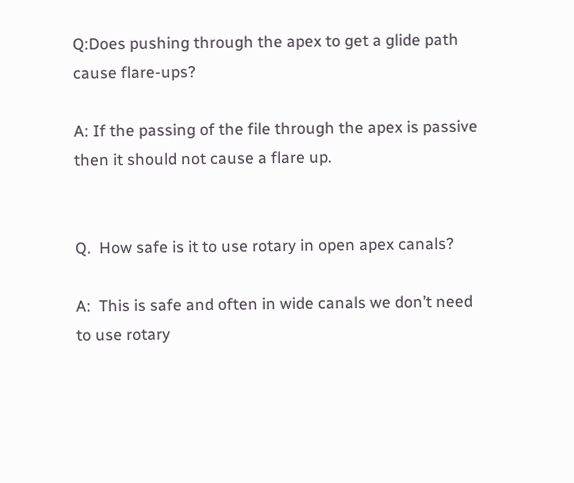Q:Does pushing through the apex to get a glide path cause flare-ups?

A: If the passing of the file through the apex is passive then it should not cause a flare up.


Q.  How safe is it to use rotary in open apex canals?

A:  This is safe and often in wide canals we don’t need to use rotary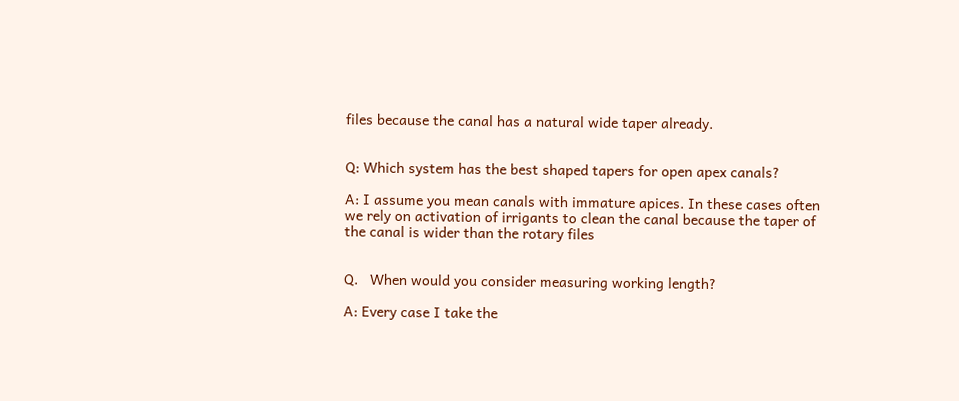files because the canal has a natural wide taper already.


Q: Which system has the best shaped tapers for open apex canals?

A: I assume you mean canals with immature apices. In these cases often we rely on activation of irrigants to clean the canal because the taper of the canal is wider than the rotary files


Q.   When would you consider measuring working length?

A: Every case I take the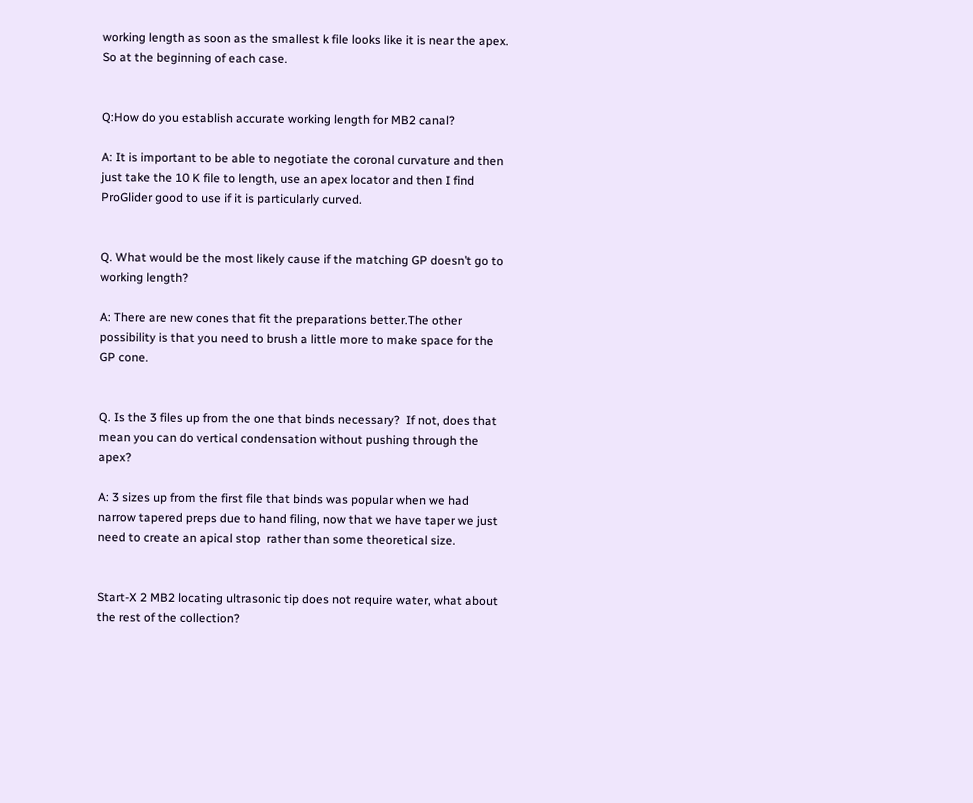working length as soon as the smallest k file looks like it is near the apex. So at the beginning of each case.


Q:How do you establish accurate working length for MB2 canal?

A: It is important to be able to negotiate the coronal curvature and then just take the 10 K file to length, use an apex locator and then I find ProGlider good to use if it is particularly curved.


Q. What would be the most likely cause if the matching GP doesn’t go to working length?

A: There are new cones that fit the preparations better.The other possibility is that you need to brush a little more to make space for the GP cone.


Q. Is the 3 files up from the one that binds necessary?  If not, does that mean you can do vertical condensation without pushing through the apex?

A: 3 sizes up from the first file that binds was popular when we had narrow tapered preps due to hand filing, now that we have taper we just need to create an apical stop  rather than some theoretical size.


Start-X 2 MB2 locating ultrasonic tip does not require water, what about the rest of the collection?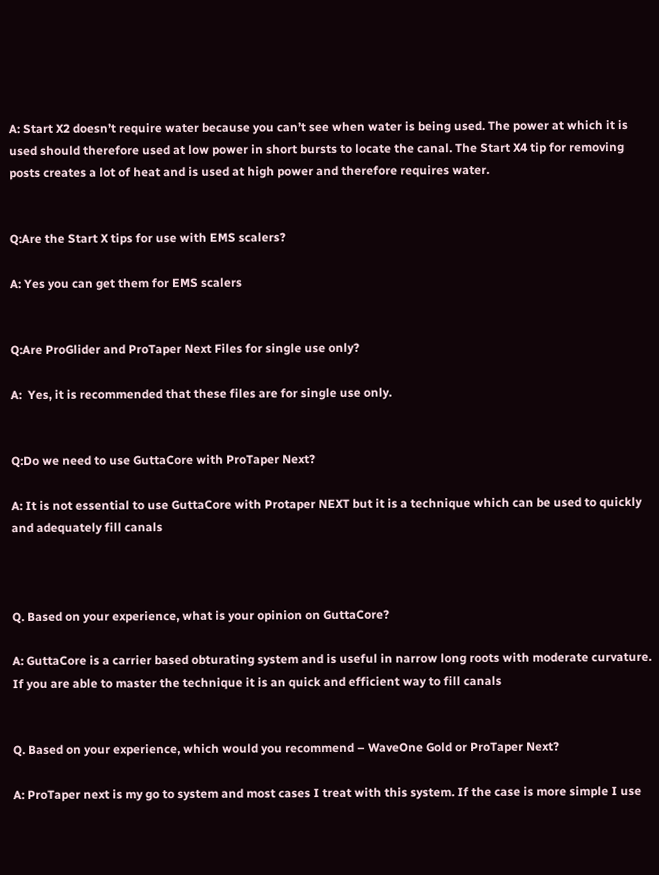A: Start X2 doesn’t require water because you can’t see when water is being used. The power at which it is used should therefore used at low power in short bursts to locate the canal. The Start X4 tip for removing posts creates a lot of heat and is used at high power and therefore requires water.


Q:Are the Start X tips for use with EMS scalers?

A: Yes you can get them for EMS scalers


Q:Are ProGlider and ProTaper Next Files for single use only?

A:  Yes, it is recommended that these files are for single use only.


Q:Do we need to use GuttaCore with ProTaper Next?

A: It is not essential to use GuttaCore with Protaper NEXT but it is a technique which can be used to quickly and adequately fill canals



Q. Based on your experience, what is your opinion on GuttaCore?

A: GuttaCore is a carrier based obturating system and is useful in narrow long roots with moderate curvature. If you are able to master the technique it is an quick and efficient way to fill canals


Q. Based on your experience, which would you recommend – WaveOne Gold or ProTaper Next?

A: ProTaper next is my go to system and most cases I treat with this system. If the case is more simple I use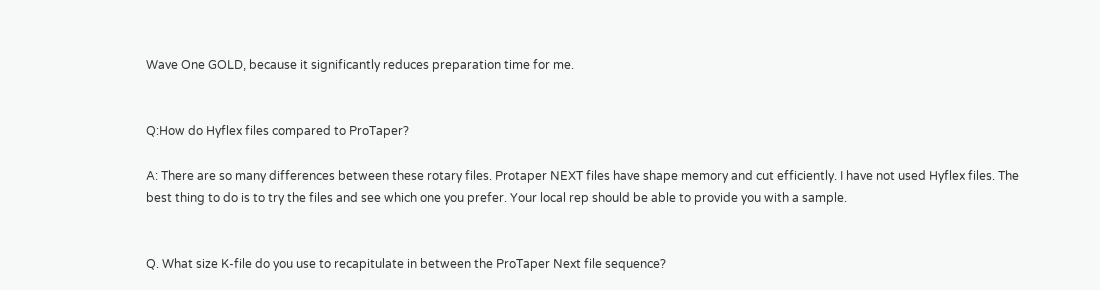Wave One GOLD, because it significantly reduces preparation time for me.


Q:How do Hyflex files compared to ProTaper?

A: There are so many differences between these rotary files. Protaper NEXT files have shape memory and cut efficiently. I have not used Hyflex files. The best thing to do is to try the files and see which one you prefer. Your local rep should be able to provide you with a sample.


Q. What size K-file do you use to recapitulate in between the ProTaper Next file sequence?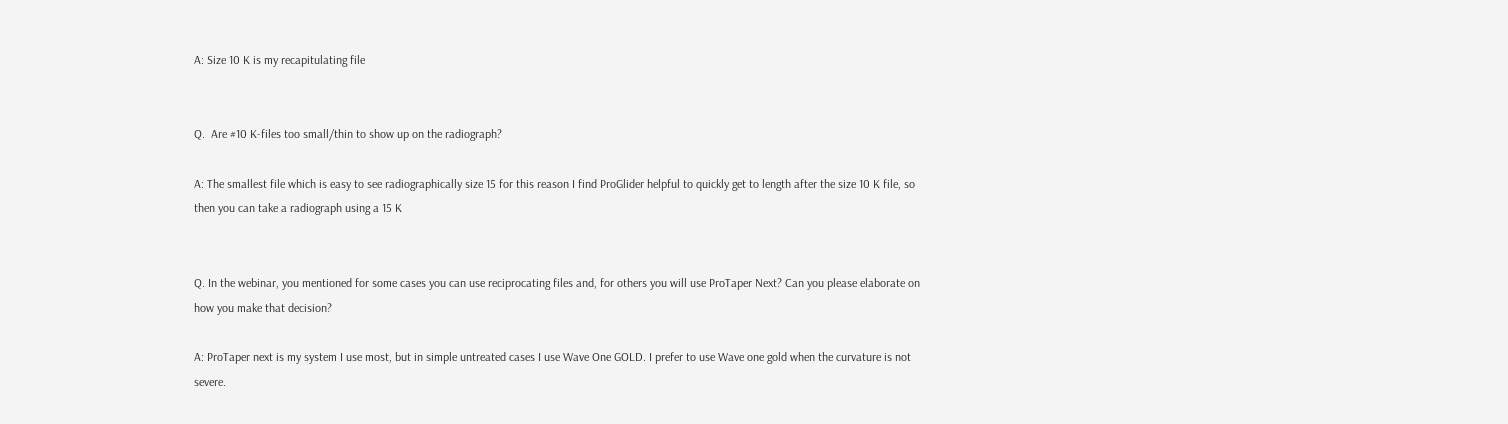A: Size 10 K is my recapitulating file


Q.  Are #10 K-files too small/thin to show up on the radiograph?

A: The smallest file which is easy to see radiographically size 15 for this reason I find ProGlider helpful to quickly get to length after the size 10 K file, so then you can take a radiograph using a 15 K


Q. In the webinar, you mentioned for some cases you can use reciprocating files and, for others you will use ProTaper Next? Can you please elaborate on how you make that decision?

A: ProTaper next is my system I use most, but in simple untreated cases I use Wave One GOLD. I prefer to use Wave one gold when the curvature is not severe.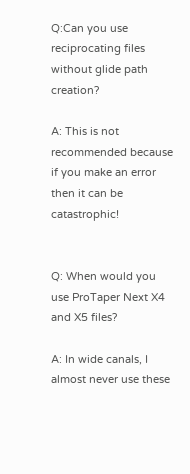Q:Can you use reciprocating files without glide path creation?

A: This is not recommended because if you make an error then it can be catastrophic!


Q: When would you use ProTaper Next X4 and X5 files?

A: In wide canals, I almost never use these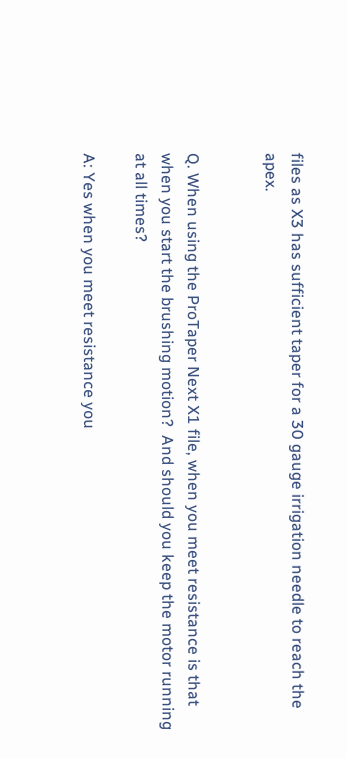files as X3 has sufficient taper for a 30 gauge irrigation needle to reach the apex.


Q. When using the ProTaper Next X1 file, when you meet resistance is that when you start the brushing motion?  And should you keep the motor running at all times?

A: Yes when you meet resistance you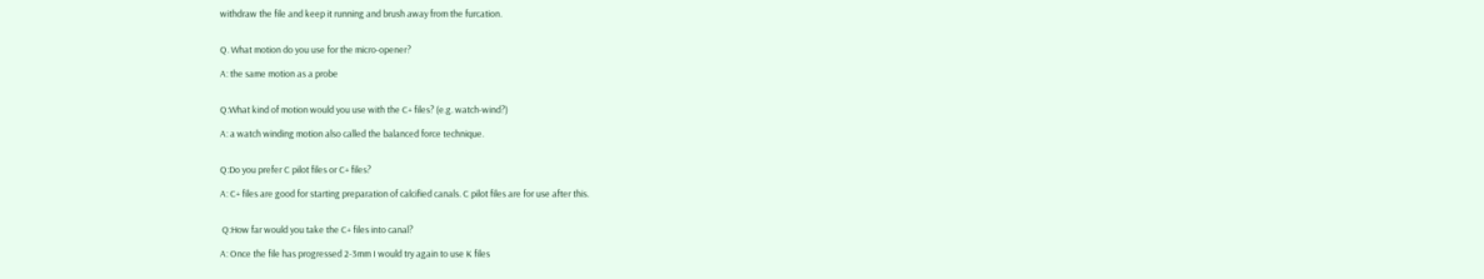withdraw the file and keep it running and brush away from the furcation.


Q. What motion do you use for the micro-opener?

A: the same motion as a probe


Q:What kind of motion would you use with the C+ files? (e.g. watch-wind?)

A: a watch winding motion also called the balanced force technique.


Q:Do you prefer C pilot files or C+ files?

A: C+ files are good for starting preparation of calcified canals. C pilot files are for use after this.


 Q:How far would you take the C+ files into canal?

A: Once the file has progressed 2-3mm I would try again to use K files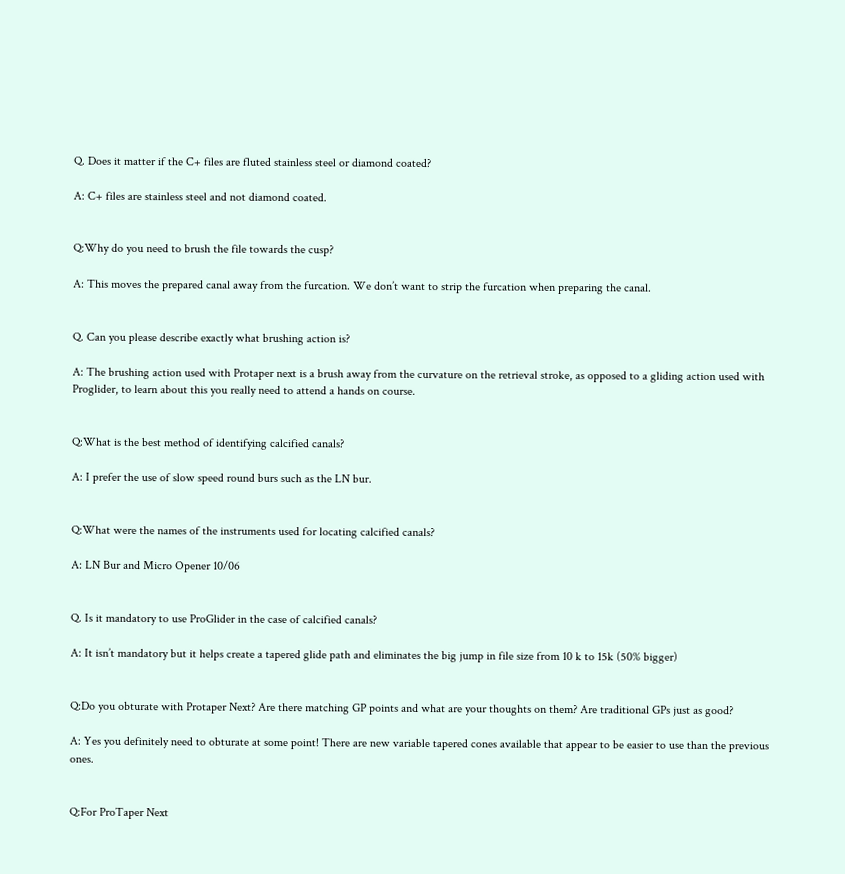Q. Does it matter if the C+ files are fluted stainless steel or diamond coated?

A: C+ files are stainless steel and not diamond coated.


Q:Why do you need to brush the file towards the cusp?

A: This moves the prepared canal away from the furcation. We don’t want to strip the furcation when preparing the canal.


Q. Can you please describe exactly what brushing action is?

A: The brushing action used with Protaper next is a brush away from the curvature on the retrieval stroke, as opposed to a gliding action used with Proglider, to learn about this you really need to attend a hands on course.


Q:What is the best method of identifying calcified canals?

A: I prefer the use of slow speed round burs such as the LN bur.


Q:What were the names of the instruments used for locating calcified canals?

A: LN Bur and Micro Opener 10/06


Q. Is it mandatory to use ProGlider in the case of calcified canals?

A: It isn’t mandatory but it helps create a tapered glide path and eliminates the big jump in file size from 10 k to 15k (50% bigger)


Q:Do you obturate with Protaper Next? Are there matching GP points and what are your thoughts on them? Are traditional GPs just as good?

A: Yes you definitely need to obturate at some point! There are new variable tapered cones available that appear to be easier to use than the previous ones.


Q:For ProTaper Next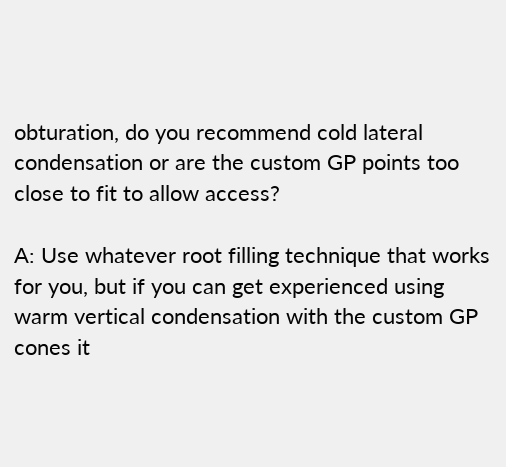obturation, do you recommend cold lateral condensation or are the custom GP points too close to fit to allow access?

A: Use whatever root filling technique that works for you, but if you can get experienced using warm vertical condensation with the custom GP cones it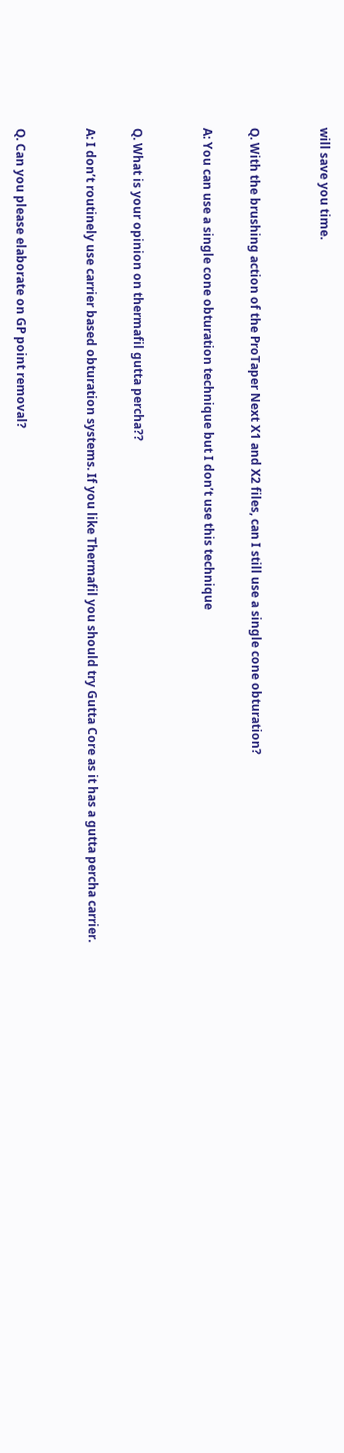will save you time.


Q. With the brushing action of the ProTaper Next X1 and X2 files, can I still use a single cone obturation?

A: You can use a single cone obturation technique but I don’t use this technique


Q. What is your opinion on thermafil gutta percha??

A: I don’t routinely use carrier based obturation systems. If you like Thermafil you should try Gutta Core as it has a gutta percha carrier.


Q. Can you please elaborate on GP point removal?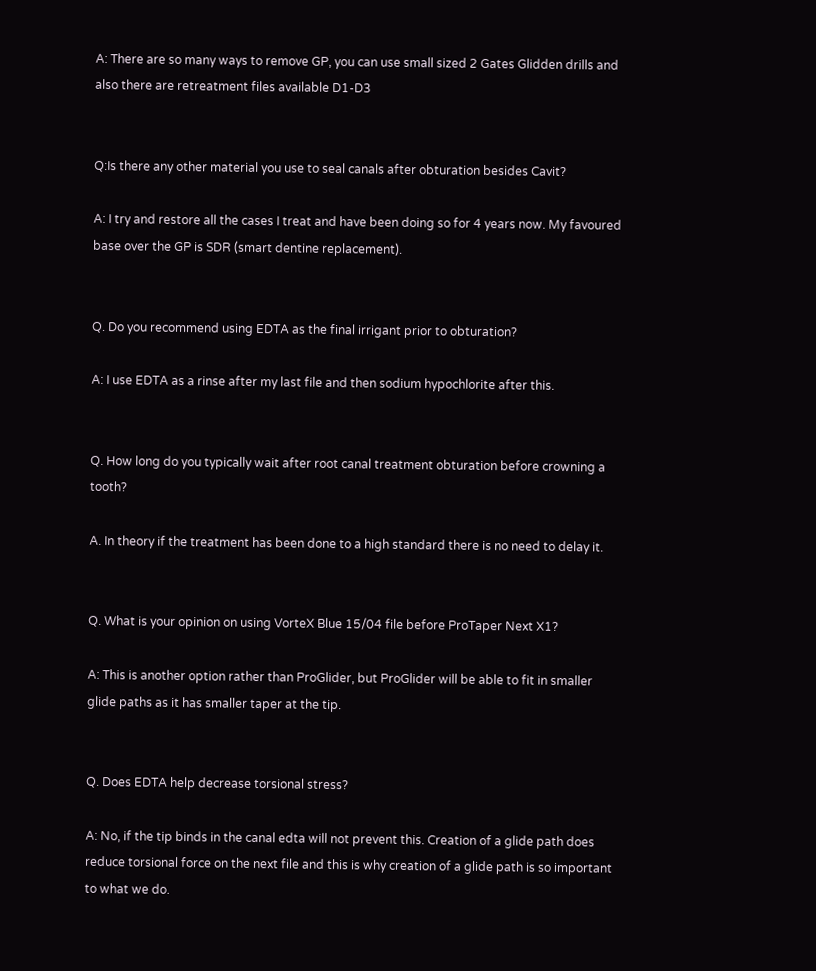A: There are so many ways to remove GP, you can use small sized 2 Gates Glidden drills and also there are retreatment files available D1-D3


Q:Is there any other material you use to seal canals after obturation besides Cavit?

A: I try and restore all the cases I treat and have been doing so for 4 years now. My favoured base over the GP is SDR (smart dentine replacement).


Q. Do you recommend using EDTA as the final irrigant prior to obturation?

A: I use EDTA as a rinse after my last file and then sodium hypochlorite after this.


Q. How long do you typically wait after root canal treatment obturation before crowning a tooth?

A. In theory if the treatment has been done to a high standard there is no need to delay it.


Q. What is your opinion on using VorteX Blue 15/04 file before ProTaper Next X1?

A: This is another option rather than ProGlider, but ProGlider will be able to fit in smaller glide paths as it has smaller taper at the tip.


Q. Does EDTA help decrease torsional stress?

A: No, if the tip binds in the canal edta will not prevent this. Creation of a glide path does reduce torsional force on the next file and this is why creation of a glide path is so important to what we do.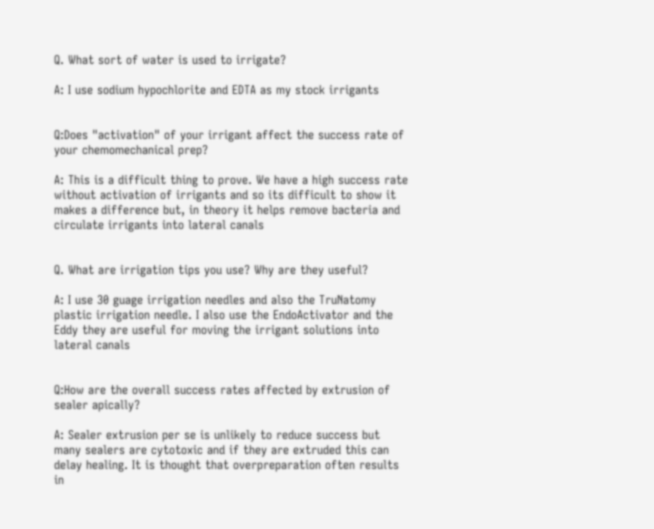Q. What sort of water is used to irrigate?

A: I use sodium hypochlorite and EDTA as my stock irrigants


Q:Does "activation" of your irrigant affect the success rate of your chemomechanical prep?

A: This is a difficult thing to prove. We have a high success rate without activation of irrigants and so its difficult to show it makes a difference but, in theory it helps remove bacteria and circulate irrigants into lateral canals


Q. What are irrigation tips you use? Why are they useful?

A: I use 30 guage irrigation needles and also the TruNatomy plastic irrigation needle. I also use the EndoActivator and the Eddy they are useful for moving the irrigant solutions into lateral canals


Q:How are the overall success rates affected by extrusion of sealer apically?

A: Sealer extrusion per se is unlikely to reduce success but many sealers are cytotoxic and if they are extruded this can delay healing. It is thought that overpreparation often results in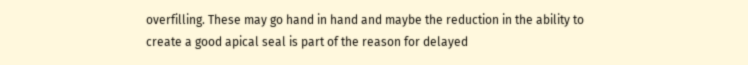overfilling. These may go hand in hand and maybe the reduction in the ability to create a good apical seal is part of the reason for delayed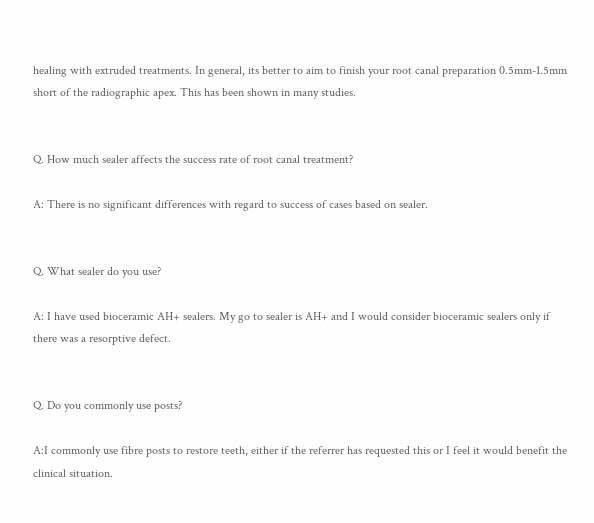healing with extruded treatments. In general, its better to aim to finish your root canal preparation 0.5mm-1.5mm short of the radiographic apex. This has been shown in many studies.


Q. How much sealer affects the success rate of root canal treatment?

A: There is no significant differences with regard to success of cases based on sealer.


Q. What sealer do you use?

A: I have used bioceramic AH+ sealers. My go to sealer is AH+ and I would consider bioceramic sealers only if there was a resorptive defect.


Q. Do you commonly use posts?

A:I commonly use fibre posts to restore teeth, either if the referrer has requested this or I feel it would benefit the clinical situation.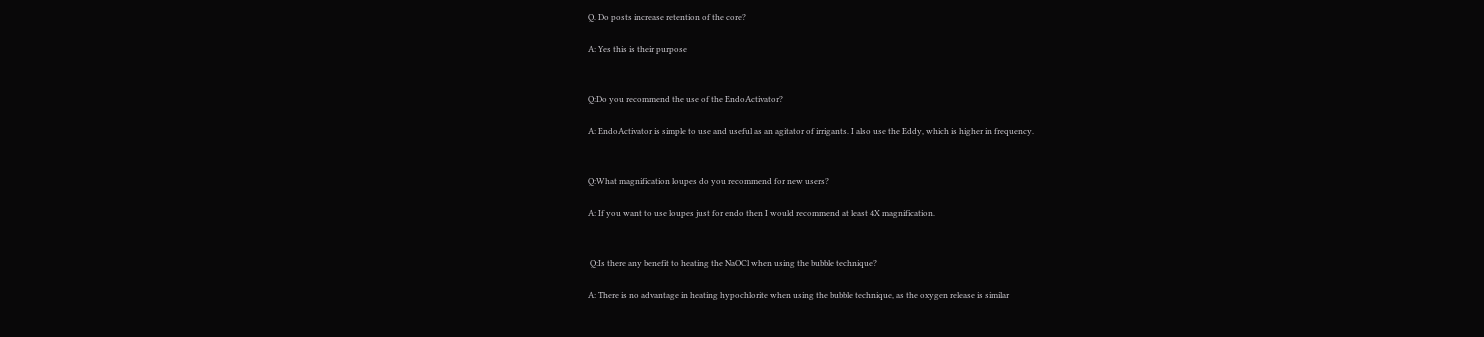Q. Do posts increase retention of the core?

A: Yes this is their purpose


Q:Do you recommend the use of the EndoActivator?

A: EndoActivator is simple to use and useful as an agitator of irrigants. I also use the Eddy, which is higher in frequency.


Q:What magnification loupes do you recommend for new users?

A: If you want to use loupes just for endo then I would recommend at least 4X magnification.


 Q:Is there any benefit to heating the NaOCl when using the bubble technique?

A: There is no advantage in heating hypochlorite when using the bubble technique, as the oxygen release is similar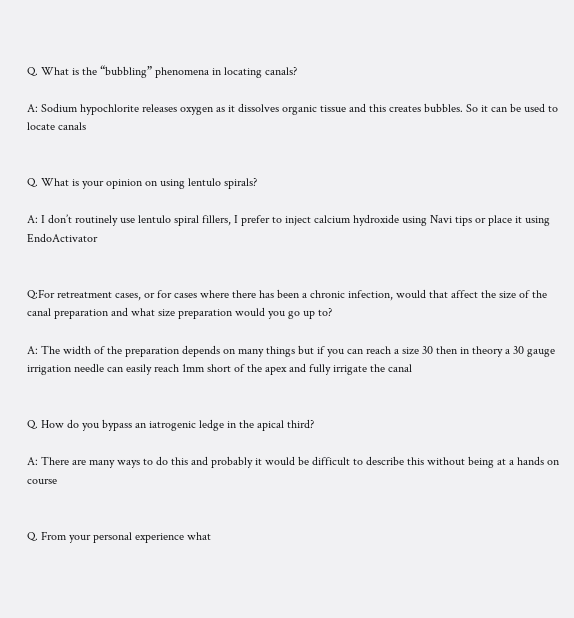Q. What is the “bubbling” phenomena in locating canals?

A: Sodium hypochlorite releases oxygen as it dissolves organic tissue and this creates bubbles. So it can be used to locate canals


Q. What is your opinion on using lentulo spirals?

A: I don’t routinely use lentulo spiral fillers, I prefer to inject calcium hydroxide using Navi tips or place it using EndoActivator


Q:For retreatment cases, or for cases where there has been a chronic infection, would that affect the size of the canal preparation and what size preparation would you go up to?

A: The width of the preparation depends on many things but if you can reach a size 30 then in theory a 30 gauge irrigation needle can easily reach 1mm short of the apex and fully irrigate the canal


Q. How do you bypass an iatrogenic ledge in the apical third?

A: There are many ways to do this and probably it would be difficult to describe this without being at a hands on course


Q. From your personal experience what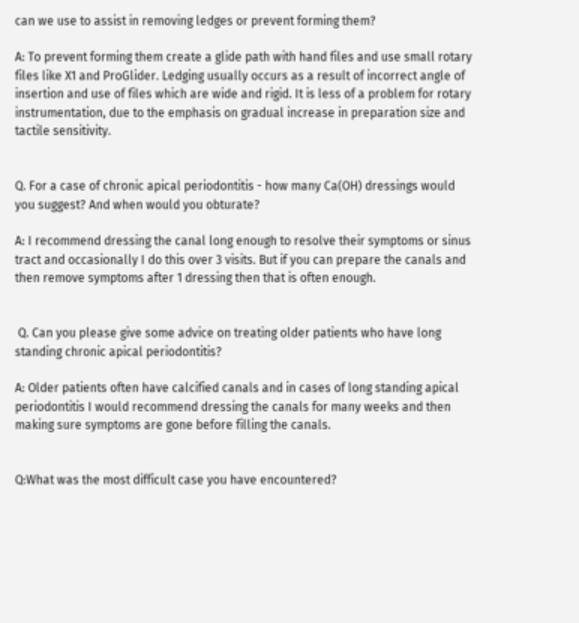can we use to assist in removing ledges or prevent forming them?

A: To prevent forming them create a glide path with hand files and use small rotary files like X1 and ProGlider. Ledging usually occurs as a result of incorrect angle of insertion and use of files which are wide and rigid. It is less of a problem for rotary instrumentation, due to the emphasis on gradual increase in preparation size and tactile sensitivity.


Q. For a case of chronic apical periodontitis - how many Ca(OH) dressings would you suggest? And when would you obturate?

A: I recommend dressing the canal long enough to resolve their symptoms or sinus tract and occasionally I do this over 3 visits. But if you can prepare the canals and then remove symptoms after 1 dressing then that is often enough.


 Q. Can you please give some advice on treating older patients who have long standing chronic apical periodontitis?

A: Older patients often have calcified canals and in cases of long standing apical periodontitis I would recommend dressing the canals for many weeks and then making sure symptoms are gone before filling the canals.


Q:What was the most difficult case you have encountered?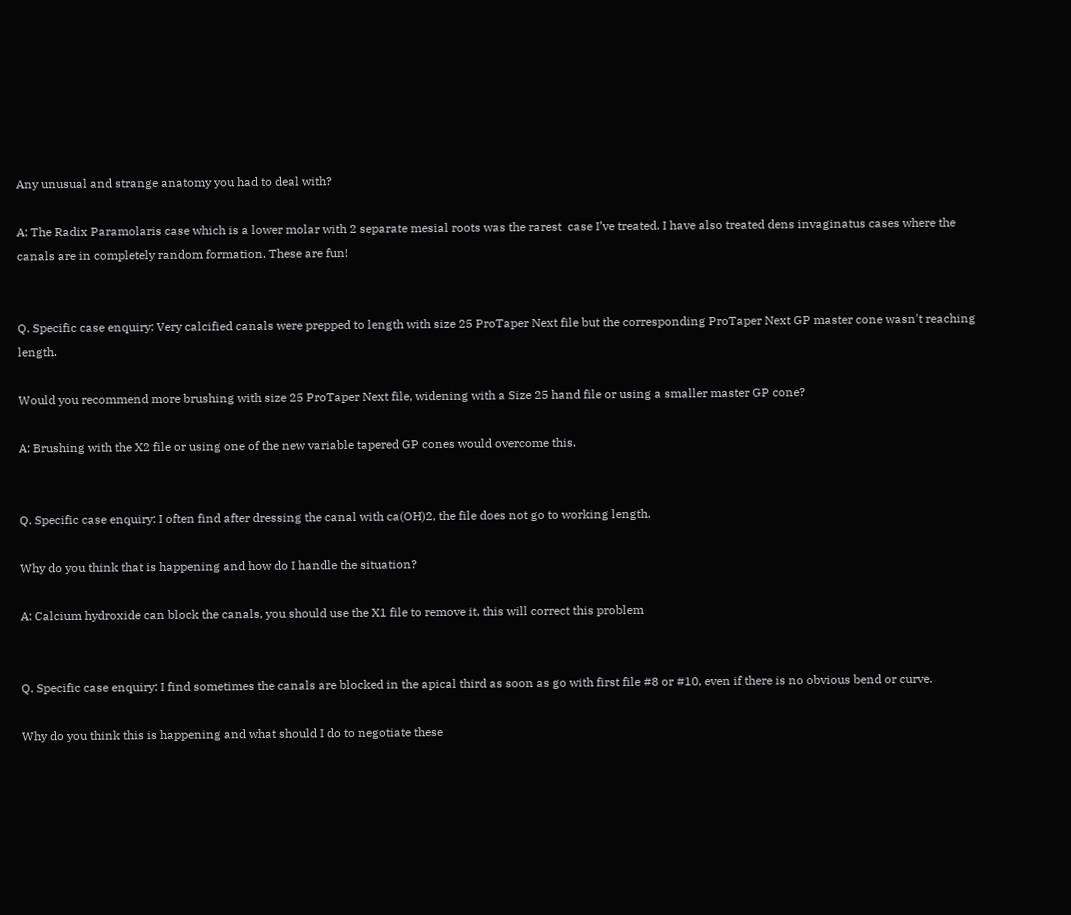Any unusual and strange anatomy you had to deal with?

A: The Radix Paramolaris case which is a lower molar with 2 separate mesial roots was the rarest  case I’ve treated. I have also treated dens invaginatus cases where the canals are in completely random formation. These are fun!


Q. Specific case enquiry: Very calcified canals were prepped to length with size 25 ProTaper Next file but the corresponding ProTaper Next GP master cone wasn't reaching length.

Would you recommend more brushing with size 25 ProTaper Next file, widening with a Size 25 hand file or using a smaller master GP cone?

A: Brushing with the X2 file or using one of the new variable tapered GP cones would overcome this.


Q. Specific case enquiry: I often find after dressing the canal with ca(OH)2, the file does not go to working length.

Why do you think that is happening and how do I handle the situation?

A: Calcium hydroxide can block the canals, you should use the X1 file to remove it, this will correct this problem


Q. Specific case enquiry: I find sometimes the canals are blocked in the apical third as soon as go with first file #8 or #10, even if there is no obvious bend or curve.

Why do you think this is happening and what should I do to negotiate these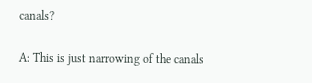canals?

A: This is just narrowing of the canals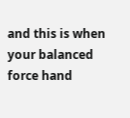and this is when your balanced force hand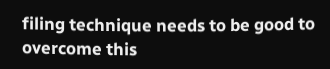filing technique needs to be good to overcome this